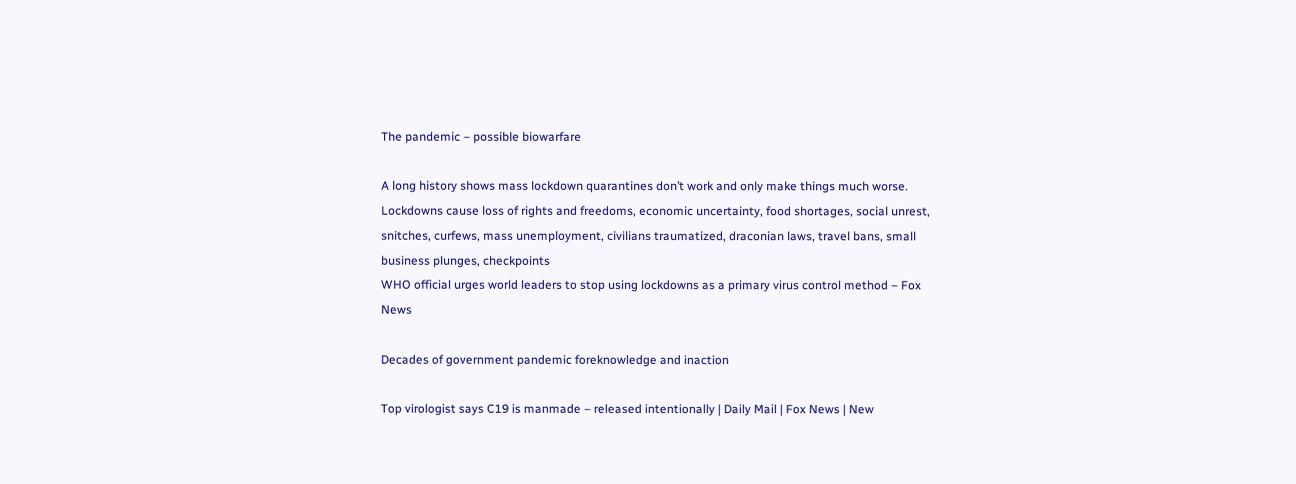The pandemic – possible biowarfare

A long history shows mass lockdown quarantines don’t work and only make things much worse. Lockdowns cause loss of rights and freedoms, economic uncertainty, food shortages, social unrest, snitches, curfews, mass unemployment, civilians traumatized, draconian laws, travel bans, small business plunges, checkpoints
WHO official urges world leaders to stop using lockdowns as a primary virus control method – Fox News

Decades of government pandemic foreknowledge and inaction

Top virologist says C19 is manmade – released intentionally | Daily Mail | Fox News | New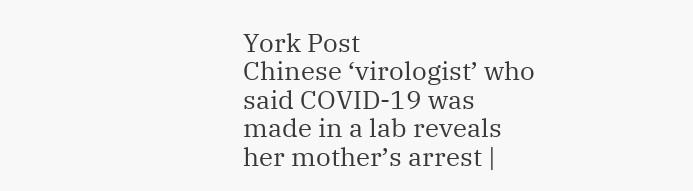York Post
Chinese ‘virologist’ who said COVID-19 was made in a lab reveals her mother’s arrest |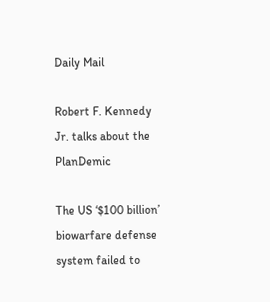Daily Mail

Robert F. Kennedy Jr. talks about the PlanDemic

The US ‘$100 billion’ biowarfare defense system failed to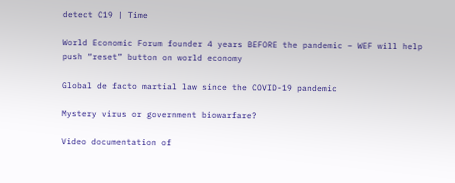detect C19 | Time

World Economic Forum founder 4 years BEFORE the pandemic – WEF will help push “reset” button on world economy

Global de facto martial law since the COVID-19 pandemic

Mystery virus or government biowarfare?

Video documentation of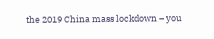the 2019 China mass lockdown – you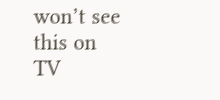won’t see this on TV